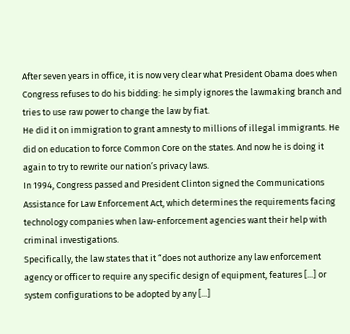After seven years in office, it is now very clear what President Obama does when Congress refuses to do his bidding: he simply ignores the lawmaking branch and tries to use raw power to change the law by fiat.
He did it on immigration to grant amnesty to millions of illegal immigrants. He did on education to force Common Core on the states. And now he is doing it again to try to rewrite our nation’s privacy laws.
In 1994, Congress passed and President Clinton signed the Communications Assistance for Law Enforcement Act, which determines the requirements facing technology companies when law-enforcement agencies want their help with criminal investigations.
Specifically, the law states that it “does not authorize any law enforcement agency or officer to require any specific design of equipment, features [...] or system configurations to be adopted by any [...]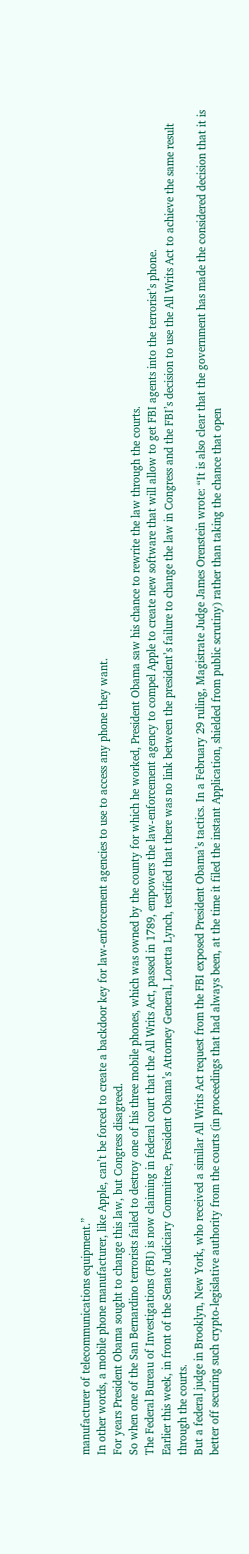manufacturer of telecommunications equipment.”
In other words, a mobile phone manufacturer, like Apple, can’t be forced to create a backdoor key for law-enforcement agencies to use to access any phone they want.
For years President Obama sought to change this law, but Congress disagreed.
So when one of the San Bernardino terrorists failed to destroy one of his three mobile phones, which was owned by the county for which he worked, President Obama saw his chance to rewrite the law through the courts.
The Federal Bureau of Investigations (FBI) is now claiming in federal court that the All Writs Act, passed in 1789, empowers the law-enforcement agency to compel Apple to create new software that will allow to get FBI agents into the terrorist’s phone.
Earlier this week, in front of the Senate Judiciary Committee, President Obama’s Attorney General, Loretta Lynch, testified that there was no link between the president’s failure to change the law in Congress and the FBI’s decision to use the All Writs Act to achieve the same result through the courts.
But a federal judge in Brooklyn, New York, who received a similar All Writs Act request from the FBI exposed President Obama’s tactics. In a February 29 ruling, Magistrate Judge James Orenstein wrote: “It is also clear that the government has made the considered decision that it is better off securing such crypto-legislative authority from the courts (in proceedings that had always been, at the time it filed the instant Application, shielded from public scrutiny) rather than taking the chance that open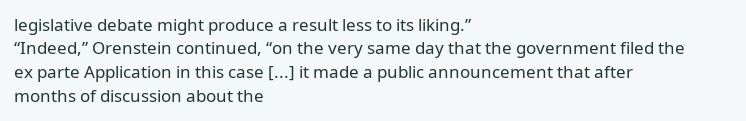legislative debate might produce a result less to its liking.”
“Indeed,” Orenstein continued, “on the very same day that the government filed the ex parte Application in this case [...] it made a public announcement that after months of discussion about the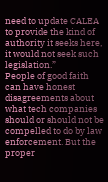need to update CALEA to provide the kind of authority it seeks here, it would not seek such legislation.”
People of good faith can have honest disagreements about what tech companies should or should not be compelled to do by law enforcement. But the proper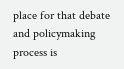place for that debate and policymaking process is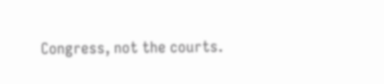Congress, not the courts.